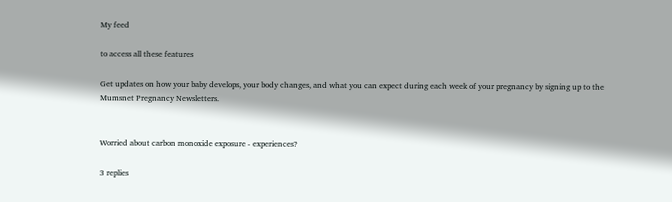My feed

to access all these features

Get updates on how your baby develops, your body changes, and what you can expect during each week of your pregnancy by signing up to the Mumsnet Pregnancy Newsletters.


Worried about carbon monoxide exposure - experiences?

3 replies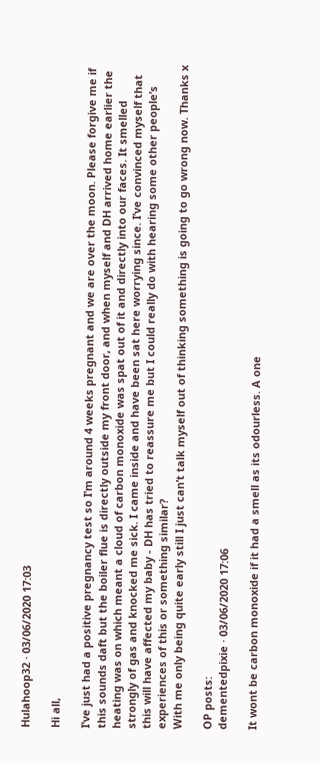Hulahoop32 · 03/06/2020 17:03

Hi all,

I’ve just had a positive pregnancy test so I’m around 4 weeks pregnant and we are over the moon. Please forgive me if this sounds daft but the boiler flue is directly outside my front door, and when myself and DH arrived home earlier the heating was on which meant a cloud of carbon monoxide was spat out of it and directly into our faces. It smelled strongly of gas and knocked me sick. I came inside and have been sat here worrying since. I’ve convinced myself that this will have affected my baby - DH has tried to reassure me but I could really do with hearing some other people’s experiences of this or something similar?
With me only being quite early still I just can’t talk myself out of thinking something is going to go wrong now. Thanks x

OP posts:
dementedpixie · 03/06/2020 17:06

It wont be carbon monoxide if it had a smell as its odourless. A one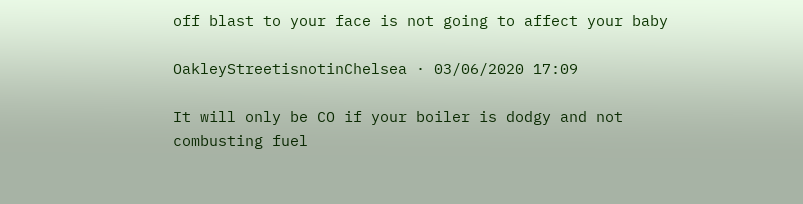off blast to your face is not going to affect your baby

OakleyStreetisnotinChelsea · 03/06/2020 17:09

It will only be CO if your boiler is dodgy and not combusting fuel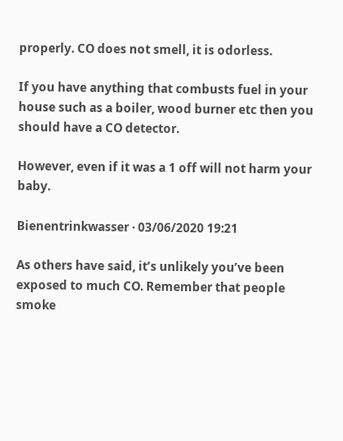properly. CO does not smell, it is odorless.

If you have anything that combusts fuel in your house such as a boiler, wood burner etc then you should have a CO detector.

However, even if it was a 1 off will not harm your baby.

Bienentrinkwasser · 03/06/2020 19:21

As others have said, it’s unlikely you’ve been exposed to much CO. Remember that people smoke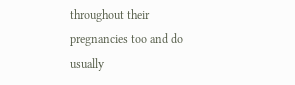throughout their pregnancies too and do usually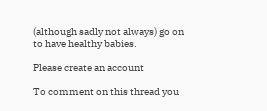(although sadly not always) go on to have healthy babies.

Please create an account

To comment on this thread you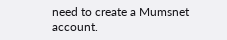need to create a Mumsnet account.